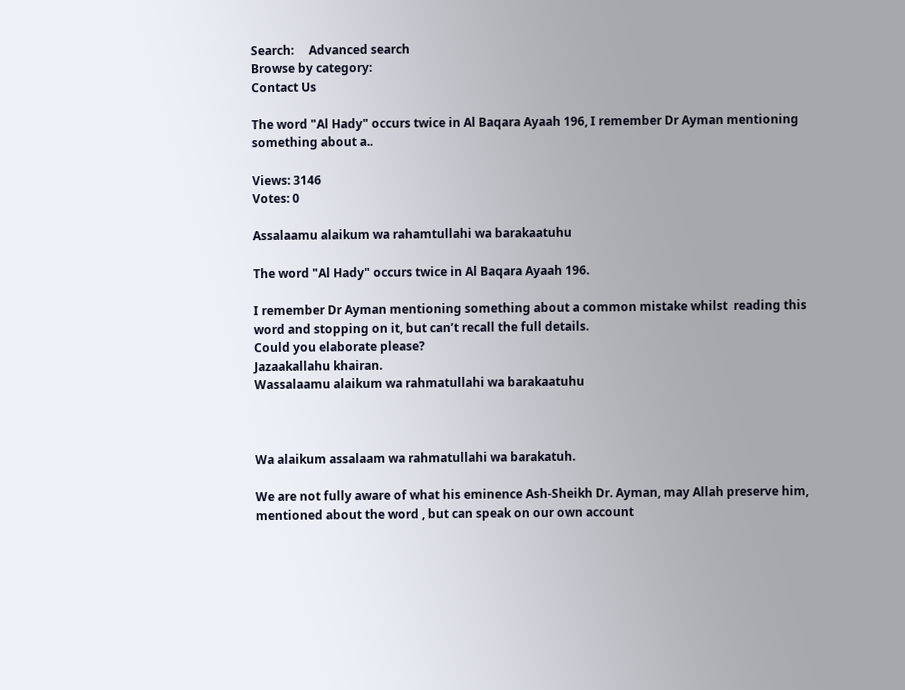Search:     Advanced search
Browse by category:
Contact Us

The word "Al Hady" occurs twice in Al Baqara Ayaah 196, I remember Dr Ayman mentioning something about a..

Views: 3146
Votes: 0

Assalaamu alaikum wa rahamtullahi wa barakaatuhu

The word "Al Hady" occurs twice in Al Baqara Ayaah 196.

I remember Dr Ayman mentioning something about a common mistake whilst  reading this word and stopping on it, but can’t recall the full details.
Could you elaborate please?
Jazaakallahu khairan.
Wassalaamu alaikum wa rahmatullahi wa barakaatuhu



Wa alaikum assalaam wa rahmatullahi wa barakatuh.

We are not fully aware of what his eminence Ash-Sheikh Dr. Ayman, may Allah preserve him, mentioned about the word , but can speak on our own account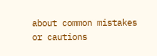about common mistakes or cautions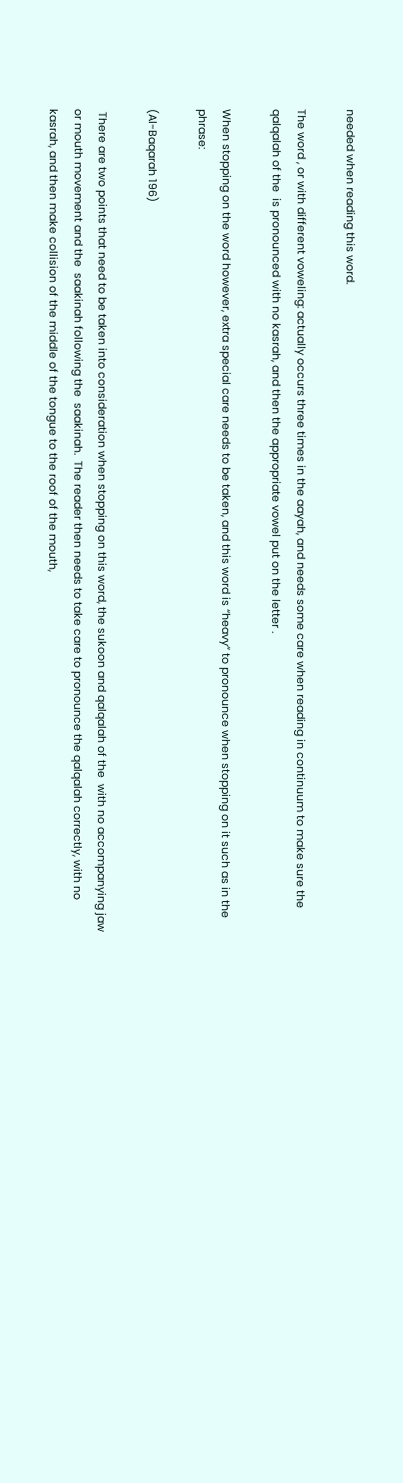needed when reading this word.

The word , or with different voweling: actually occurs three times in the aayah, and needs some care when reading in continuum to make sure the qalqalah of the  is pronounced with no kasrah, and then the appropriate vowel put on the letter .

When stopping on the word however, extra special care needs to be taken, and this word is “heavy” to pronounce when stopping on it such as in the phrase:

(Al-Baqarah 196)

 There are two points that need to be taken into consideration when stopping on this word, the sukoon and qalqalah of the  with no accompanying jaw or mouth movement and the  saakinah following the  saakinah.  The reader then needs to take care to pronounce the qalqalah correctly, with no kasrah, and then make collision of the middle of the tongue to the roof of the mouth,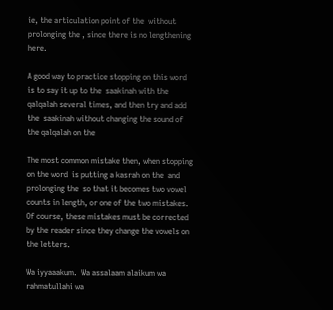ie, the articulation point of the  without prolonging the , since there is no lengthening here.

A good way to practice stopping on this word is to say it up to the  saakinah with the qalqalah several times, and then try and add the  saakinah without changing the sound of the qalqalah on the

The most common mistake then, when stopping on the word  is putting a kasrah on the  and prolonging the  so that it becomes two vowel counts in length, or one of the two mistakes.  Of course, these mistakes must be corrected by the reader since they change the vowels on the letters.

Wa iyyaaakum.  Wa assalaam alaikum wa rahmatullahi wa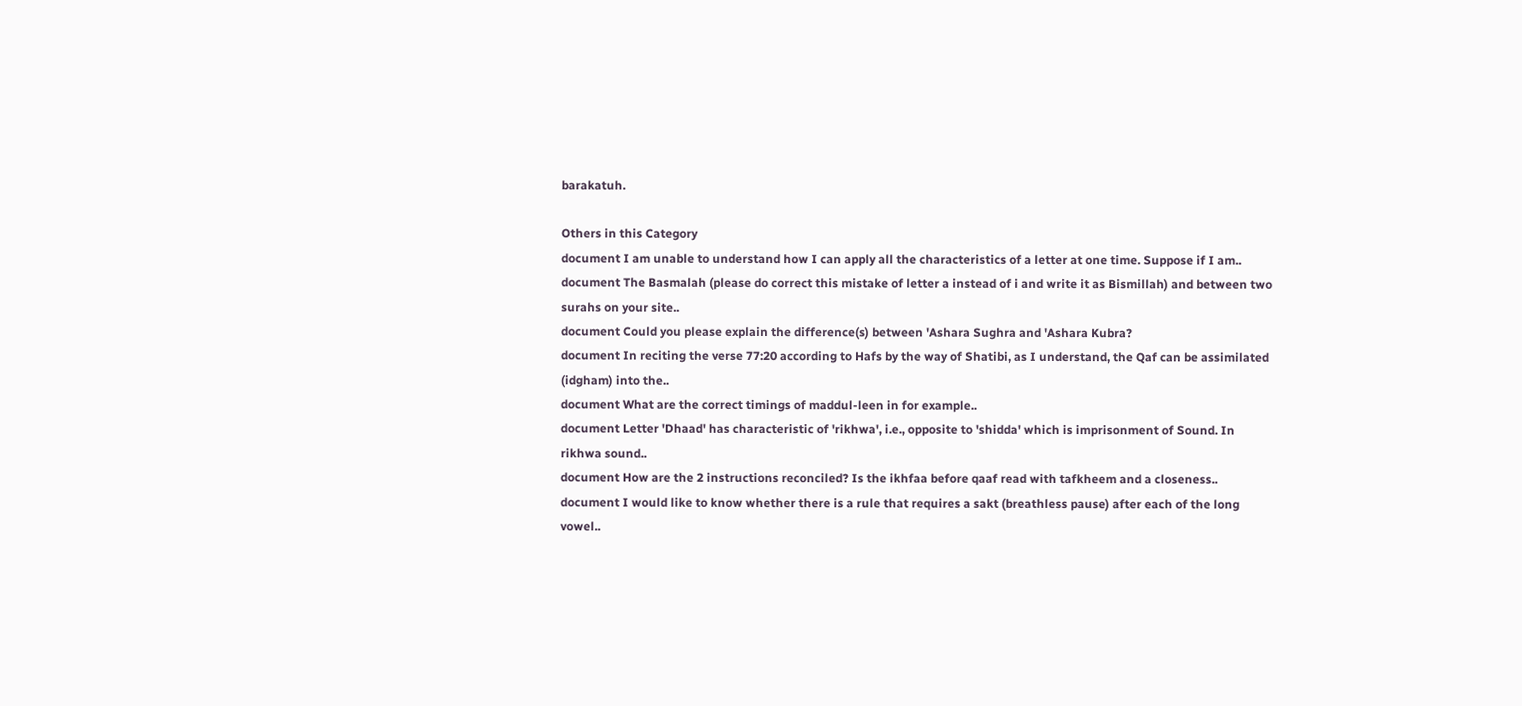barakatuh.

Others in this Category
document I am unable to understand how I can apply all the characteristics of a letter at one time. Suppose if I am..
document The Basmalah (please do correct this mistake of letter a instead of i and write it as Bismillah) and between two surahs on your site..
document Could you please explain the difference(s) between 'Ashara Sughra and 'Ashara Kubra?
document In reciting the verse 77:20 according to Hafs by the way of Shatibi, as I understand, the Qaf can be assimilated (idgham) into the..
document What are the correct timings of maddul-leen in for example..
document Letter 'Dhaad' has characteristic of 'rikhwa', i.e., opposite to 'shidda' which is imprisonment of Sound. In rikhwa sound..
document How are the 2 instructions reconciled? Is the ikhfaa before qaaf read with tafkheem and a closeness..
document I would like to know whether there is a rule that requires a sakt (breathless pause) after each of the long vowel..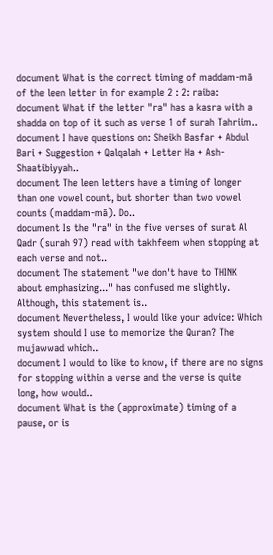document What is the correct timing of maddam-mā of the leen letter in for example 2 : 2: raiba:
document What if the letter "ra" has a kasra with a shadda on top of it such as verse 1 of surah Tahriim..
document I have questions on: Sheikh Basfar + Abdul Bari + Suggestion + Qalqalah + Letter Ha + Ash-Shaatibiyyah..
document The leen letters have a timing of longer than one vowel count, but shorter than two vowel counts (maddam-mā). Do..
document Is the "ra" in the five verses of surat Al Qadr (surah 97) read with takhfeem when stopping at each verse and not..
document The statement "we don't have to THINK about emphasizing..." has confused me slightly. Although, this statement is..
document Nevertheless, I would like your advice: Which system should I use to memorize the Quran? The mujawwad which..
document I would to like to know, if there are no signs for stopping within a verse and the verse is quite long, how would..
document What is the (approximate) timing of a pause, or is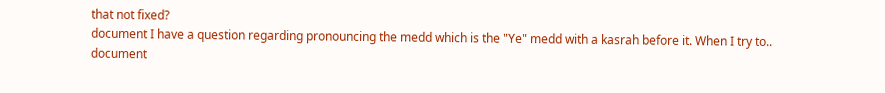that not fixed?
document I have a question regarding pronouncing the medd which is the "Ye" medd with a kasrah before it. When I try to..
document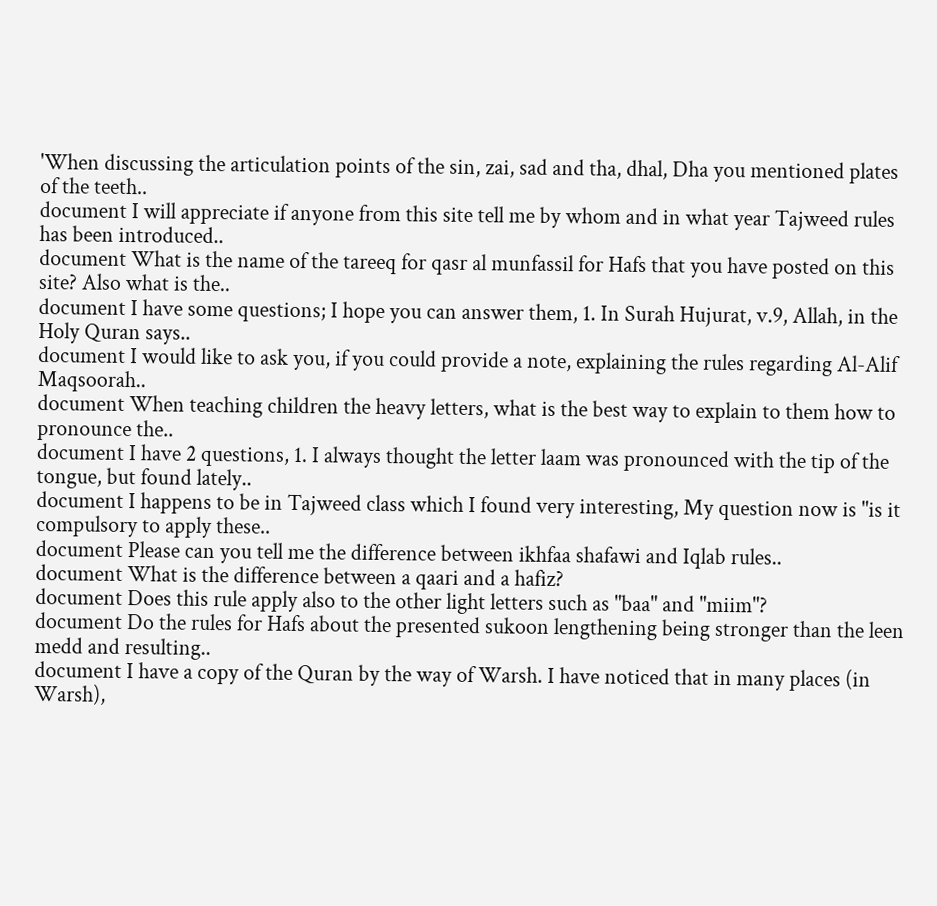'When discussing the articulation points of the sin, zai, sad and tha, dhal, Dha you mentioned plates of the teeth..
document I will appreciate if anyone from this site tell me by whom and in what year Tajweed rules has been introduced..
document What is the name of the tareeq for qasr al munfassil for Hafs that you have posted on this site? Also what is the..
document I have some questions; I hope you can answer them, 1. In Surah Hujurat, v.9, Allah, in the Holy Quran says..
document I would like to ask you, if you could provide a note, explaining the rules regarding Al-Alif Maqsoorah..
document When teaching children the heavy letters, what is the best way to explain to them how to pronounce the..
document I have 2 questions, 1. I always thought the letter laam was pronounced with the tip of the tongue, but found lately..
document I happens to be in Tajweed class which I found very interesting, My question now is "is it compulsory to apply these..
document Please can you tell me the difference between ikhfaa shafawi and Iqlab rules..
document What is the difference between a qaari and a hafiz?
document Does this rule apply also to the other light letters such as "baa" and "miim"?
document Do the rules for Hafs about the presented sukoon lengthening being stronger than the leen medd and resulting..
document I have a copy of the Quran by the way of Warsh. I have noticed that in many places (in Warsh),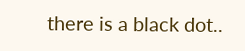there is a black dot..